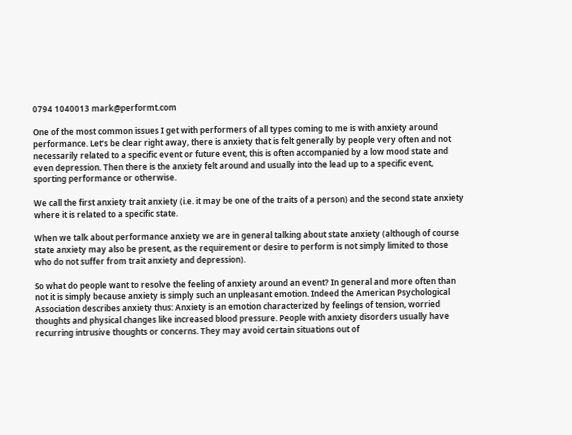0794 1040013 mark@performt.com

One of the most common issues I get with performers of all types coming to me is with anxiety around performance. Let’s be clear right away, there is anxiety that is felt generally by people very often and not necessarily related to a specific event or future event, this is often accompanied by a low mood state and even depression. Then there is the anxiety felt around and usually into the lead up to a specific event, sporting performance or otherwise.

We call the first anxiety trait anxiety (i.e. it may be one of the traits of a person) and the second state anxiety where it is related to a specific state.

When we talk about performance anxiety we are in general talking about state anxiety (although of course state anxiety may also be present, as the requirement or desire to perform is not simply limited to those who do not suffer from trait anxiety and depression).

So what do people want to resolve the feeling of anxiety around an event? In general and more often than not it is simply because anxiety is simply such an unpleasant emotion. Indeed the American Psychological Association describes anxiety thus: Anxiety is an emotion characterized by feelings of tension, worried thoughts and physical changes like increased blood pressure. People with anxiety disorders usually have recurring intrusive thoughts or concerns. They may avoid certain situations out of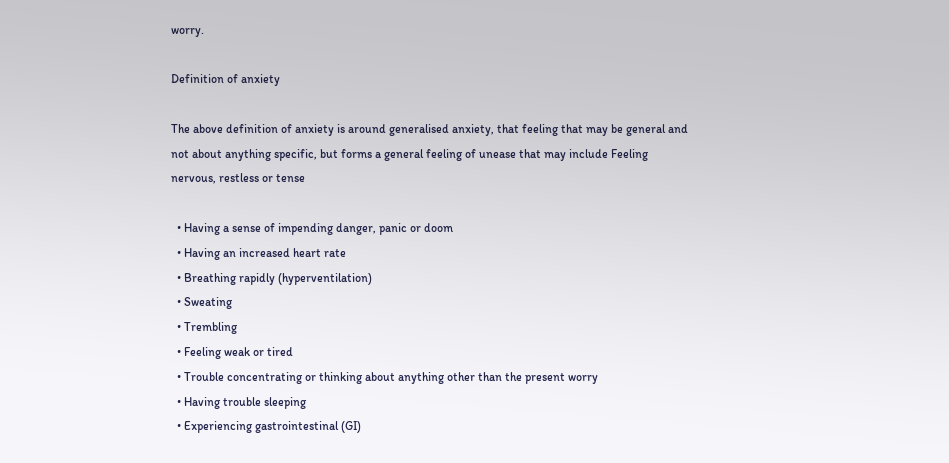worry.

Definition of anxiety

The above definition of anxiety is around generalised anxiety, that feeling that may be general and not about anything specific, but forms a general feeling of unease that may include Feeling nervous, restless or tense

  • Having a sense of impending danger, panic or doom
  • Having an increased heart rate
  • Breathing rapidly (hyperventilation)
  • Sweating
  • Trembling
  • Feeling weak or tired
  • Trouble concentrating or thinking about anything other than the present worry
  • Having trouble sleeping
  • Experiencing gastrointestinal (GI)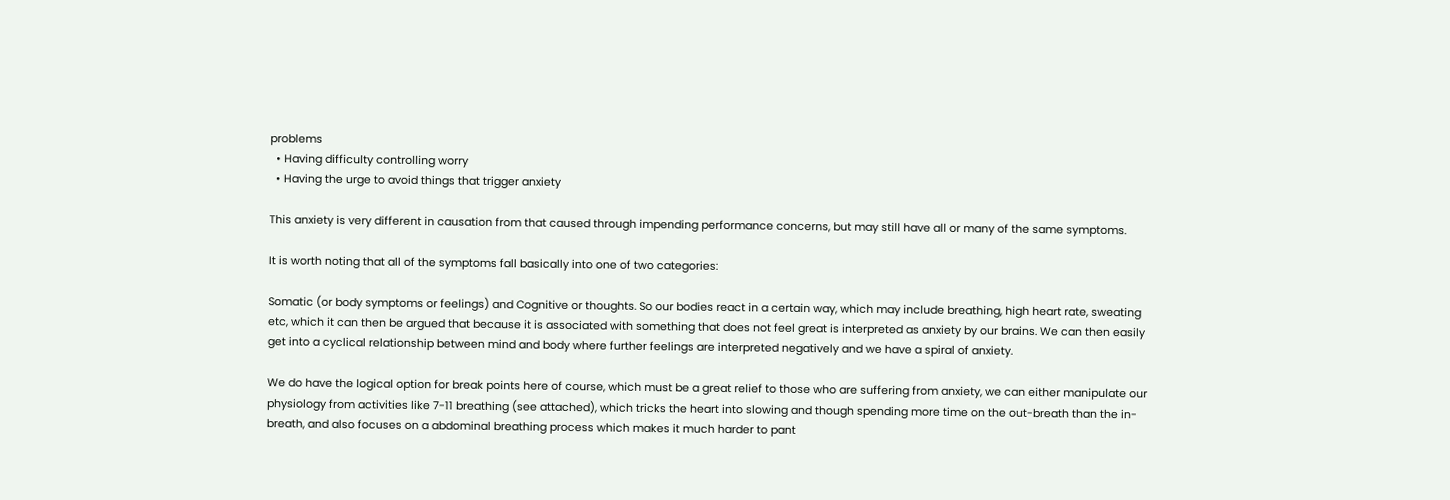problems
  • Having difficulty controlling worry
  • Having the urge to avoid things that trigger anxiety

This anxiety is very different in causation from that caused through impending performance concerns, but may still have all or many of the same symptoms.

It is worth noting that all of the symptoms fall basically into one of two categories:

Somatic (or body symptoms or feelings) and Cognitive or thoughts. So our bodies react in a certain way, which may include breathing, high heart rate, sweating etc, which it can then be argued that because it is associated with something that does not feel great is interpreted as anxiety by our brains. We can then easily get into a cyclical relationship between mind and body where further feelings are interpreted negatively and we have a spiral of anxiety.

We do have the logical option for break points here of course, which must be a great relief to those who are suffering from anxiety, we can either manipulate our physiology from activities like 7-11 breathing (see attached), which tricks the heart into slowing and though spending more time on the out-breath than the in-breath, and also focuses on a abdominal breathing process which makes it much harder to pant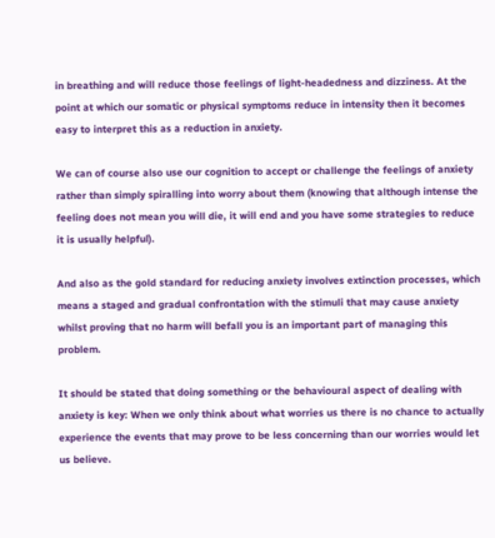in breathing and will reduce those feelings of light-headedness and dizziness. At the point at which our somatic or physical symptoms reduce in intensity then it becomes easy to interpret this as a reduction in anxiety.

We can of course also use our cognition to accept or challenge the feelings of anxiety rather than simply spiralling into worry about them (knowing that although intense the feeling does not mean you will die, it will end and you have some strategies to reduce it is usually helpful).

And also as the gold standard for reducing anxiety involves extinction processes, which means a staged and gradual confrontation with the stimuli that may cause anxiety whilst proving that no harm will befall you is an important part of managing this problem.

It should be stated that doing something or the behavioural aspect of dealing with anxiety is key: When we only think about what worries us there is no chance to actually experience the events that may prove to be less concerning than our worries would let us believe.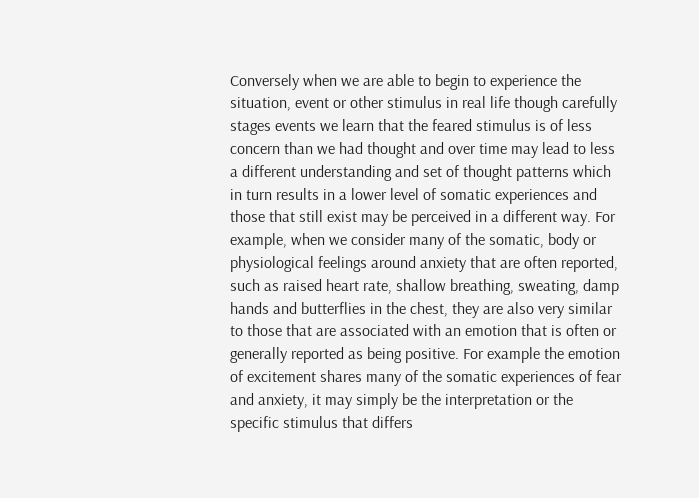Conversely when we are able to begin to experience the situation, event or other stimulus in real life though carefully stages events we learn that the feared stimulus is of less concern than we had thought and over time may lead to less a different understanding and set of thought patterns which in turn results in a lower level of somatic experiences and those that still exist may be perceived in a different way. For example, when we consider many of the somatic, body or physiological feelings around anxiety that are often reported, such as raised heart rate, shallow breathing, sweating, damp hands and butterflies in the chest, they are also very similar to those that are associated with an emotion that is often or generally reported as being positive. For example the emotion of excitement shares many of the somatic experiences of fear and anxiety, it may simply be the interpretation or the specific stimulus that differs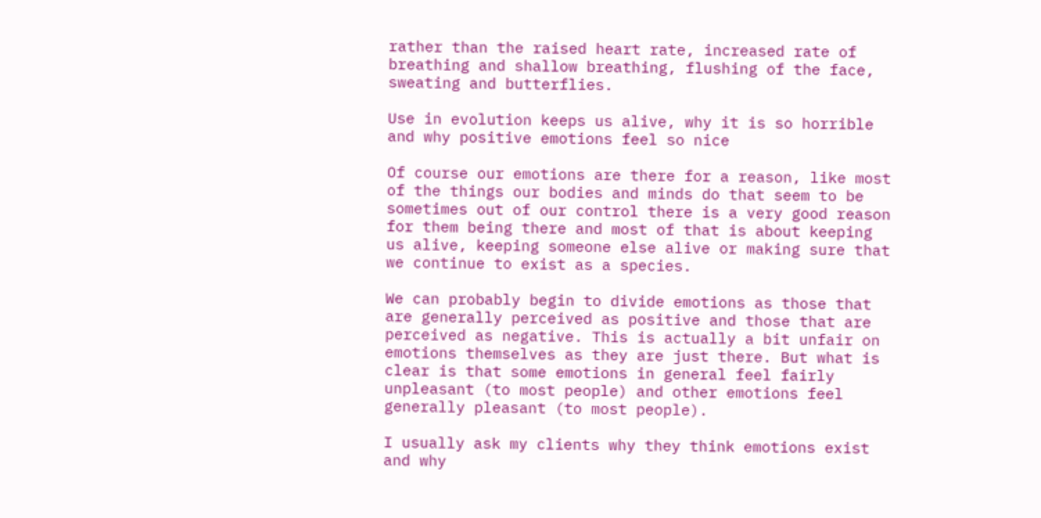rather than the raised heart rate, increased rate of breathing and shallow breathing, flushing of the face, sweating and butterflies.

Use in evolution keeps us alive, why it is so horrible and why positive emotions feel so nice

Of course our emotions are there for a reason, like most of the things our bodies and minds do that seem to be sometimes out of our control there is a very good reason for them being there and most of that is about keeping us alive, keeping someone else alive or making sure that we continue to exist as a species.

We can probably begin to divide emotions as those that are generally perceived as positive and those that are perceived as negative. This is actually a bit unfair on emotions themselves as they are just there. But what is clear is that some emotions in general feel fairly unpleasant (to most people) and other emotions feel generally pleasant (to most people).

I usually ask my clients why they think emotions exist and why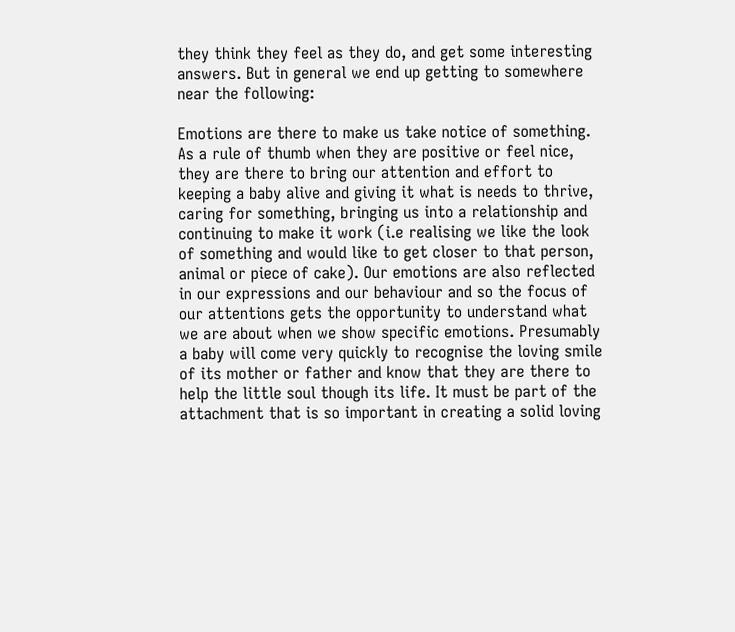they think they feel as they do, and get some interesting answers. But in general we end up getting to somewhere near the following:

Emotions are there to make us take notice of something. As a rule of thumb when they are positive or feel nice, they are there to bring our attention and effort to keeping a baby alive and giving it what is needs to thrive, caring for something, bringing us into a relationship and continuing to make it work (i.e realising we like the look of something and would like to get closer to that person, animal or piece of cake). Our emotions are also reflected in our expressions and our behaviour and so the focus of our attentions gets the opportunity to understand what we are about when we show specific emotions. Presumably a baby will come very quickly to recognise the loving smile of its mother or father and know that they are there to help the little soul though its life. It must be part of the attachment that is so important in creating a solid loving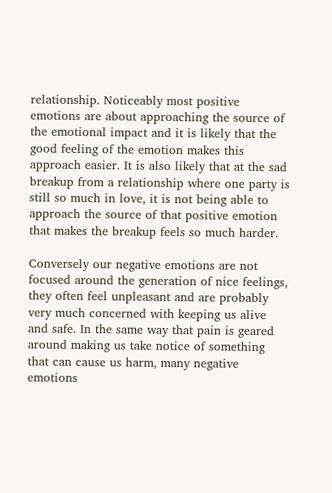relationship. Noticeably most positive emotions are about approaching the source of the emotional impact and it is likely that the good feeling of the emotion makes this approach easier. It is also likely that at the sad breakup from a relationship where one party is still so much in love, it is not being able to approach the source of that positive emotion that makes the breakup feels so much harder.

Conversely our negative emotions are not focused around the generation of nice feelings, they often feel unpleasant and are probably very much concerned with keeping us alive and safe. In the same way that pain is geared around making us take notice of something that can cause us harm, many negative emotions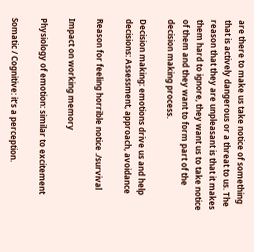are there to make us take notice of something that is actively dangerous or a threat to us. The reason that they are unpleasant is that it makes them hard to ignore, they want us to take notice of them and they want to form part of the decision making process.

Decision making: emotions drive us and help decisions: Assessment, approach, avoidance

Reason for feeling horrible notice ./survival

Impact on working memory

Physiology of emotion: similar to excitement

Somatic / Cognitive: it’s a perception.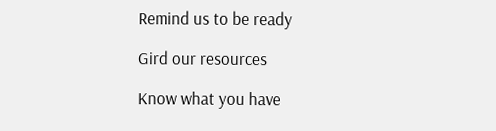Remind us to be ready

Gird our resources

Know what you have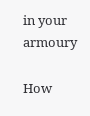in your armoury

How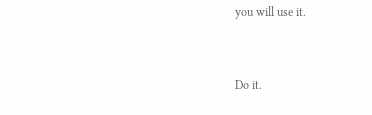you will use it.


Do it.